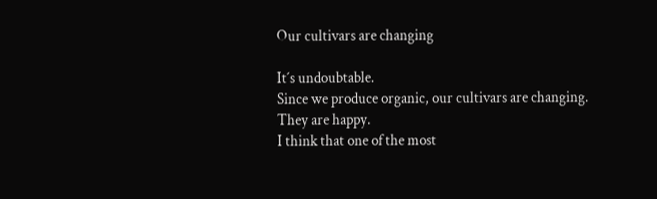Our cultivars are changing

It´s undoubtable.
Since we produce organic, our cultivars are changing.
They are happy.
I think that one of the most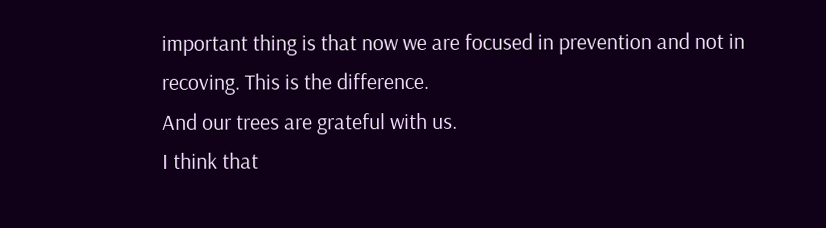important thing is that now we are focused in prevention and not in recoving. This is the difference.
And our trees are grateful with us.
I think that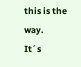this is the way.
It´s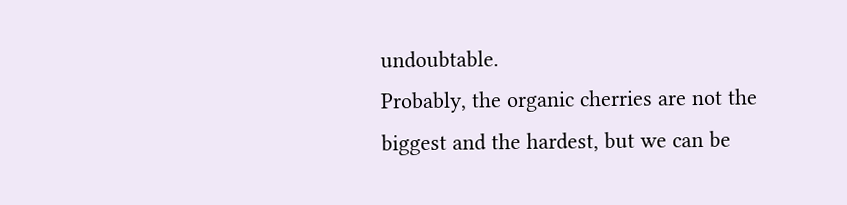undoubtable.
Probably, the organic cherries are not the biggest and the hardest, but we can be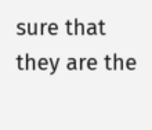sure that they are the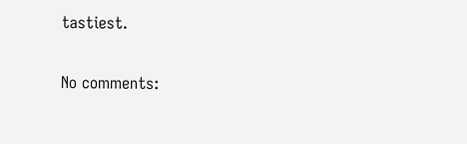tastiest.

No comments: